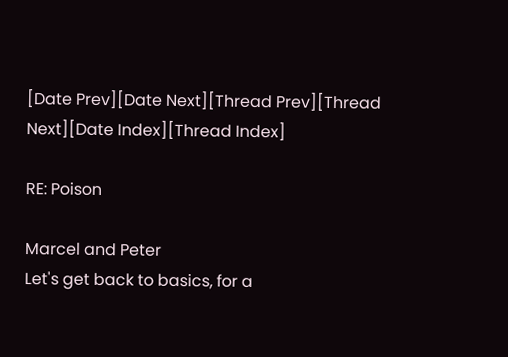[Date Prev][Date Next][Thread Prev][Thread Next][Date Index][Thread Index]

RE: Poison

Marcel and Peter
Let's get back to basics, for a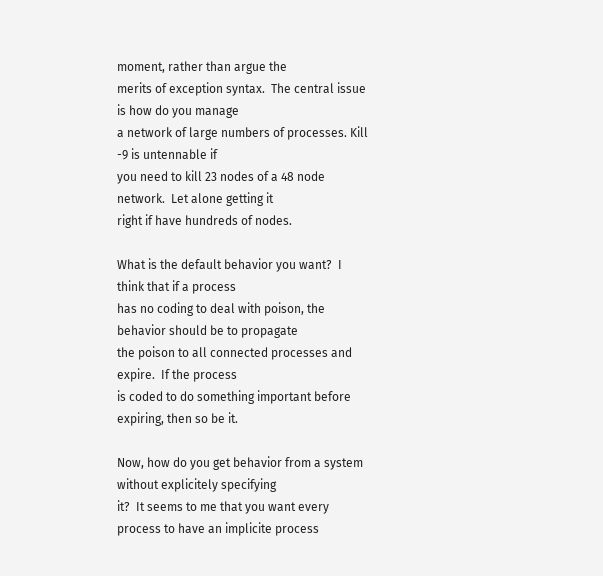moment, rather than argue the
merits of exception syntax.  The central issue is how do you manage
a network of large numbers of processes. Kill -9 is untennable if
you need to kill 23 nodes of a 48 node network.  Let alone getting it
right if have hundreds of nodes.

What is the default behavior you want?  I think that if a process
has no coding to deal with poison, the behavior should be to propagate
the poison to all connected processes and expire.  If the process
is coded to do something important before expiring, then so be it.

Now, how do you get behavior from a system without explicitely specifying
it?  It seems to me that you want every process to have an implicite process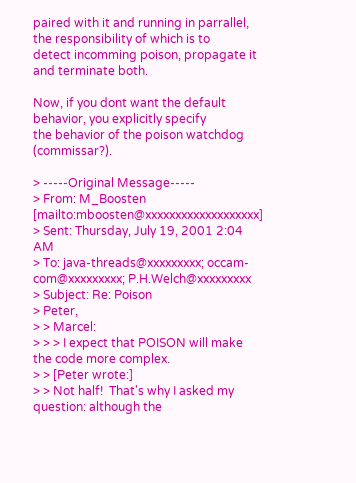paired with it and running in parrallel, the responsibility of which is to
detect incomming poison, propagate it and terminate both.

Now, if you dont want the default behavior, you explicitly specify
the behavior of the poison watchdog (commissar?).

> -----Original Message-----
> From: M_Boosten [mailto:mboosten@xxxxxxxxxxxxxxxxxxx]
> Sent: Thursday, July 19, 2001 2:04 AM
> To: java-threads@xxxxxxxxx; occam-com@xxxxxxxxx; P.H.Welch@xxxxxxxxx
> Subject: Re: Poison
> Peter,
> > Marcel:
> > > I expect that POISON will make the code more complex.
> > [Peter wrote:]
> > Not half!  That's why I asked my question: although the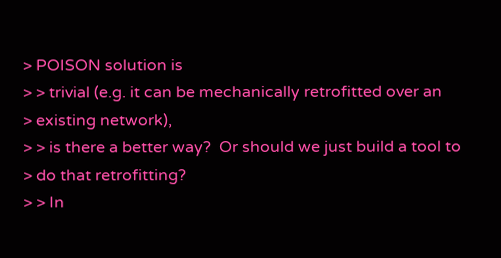> POISON solution is
> > trivial (e.g. it can be mechanically retrofitted over an
> existing network),
> > is there a better way?  Or should we just build a tool to
> do that retrofitting?
> > In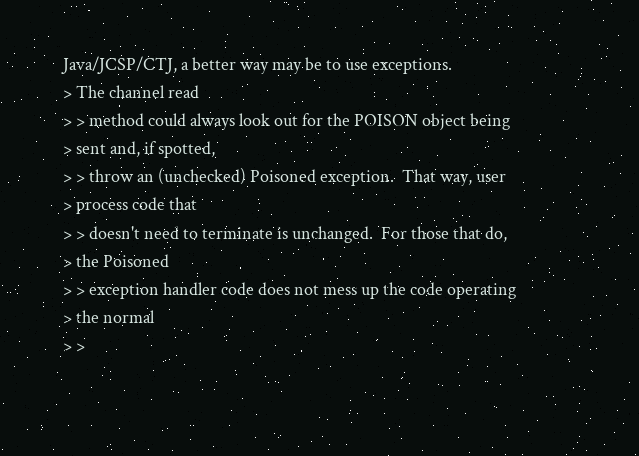Java/JCSP/CTJ, a better way may be to use exceptions.
> The channel read
> > method could always look out for the POISON object being
> sent and, if spotted,
> > throw an (unchecked) Poisoned exception.  That way, user
> process code that
> > doesn't need to terminate is unchanged.  For those that do,
> the Poisoned
> > exception handler code does not mess up the code operating
> the normal
> >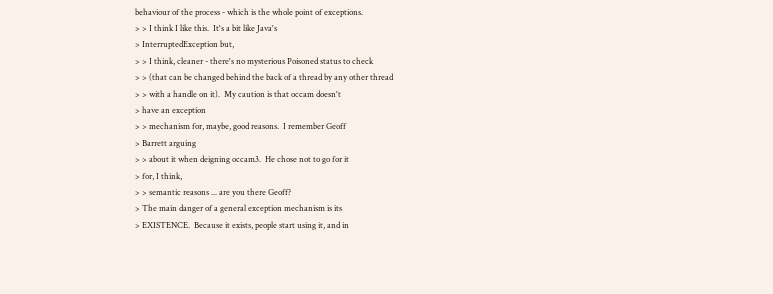behaviour of the process - which is the whole point of exceptions.
> > I think I like this.  It's a bit like Java's
> InterruptedException but,
> > I think, cleaner - there's no mysterious Poisoned status to check
> > (that can be changed behind the back of a thread by any other thread
> > with a handle on it).  My caution is that occam doesn't
> have an exception
> > mechanism for, maybe, good reasons.  I remember Geoff
> Barrett arguing
> > about it when deigning occam3.  He chose not to go for it
> for, I think,
> > semantic reasons ... are you there Geoff?
> The main danger of a general exception mechanism is its
> EXISTENCE.  Because it exists, people start using it, and in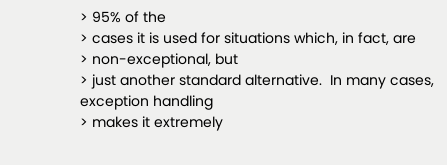> 95% of the
> cases it is used for situations which, in fact, are
> non-exceptional, but
> just another standard alternative.  In many cases, exception handling
> makes it extremely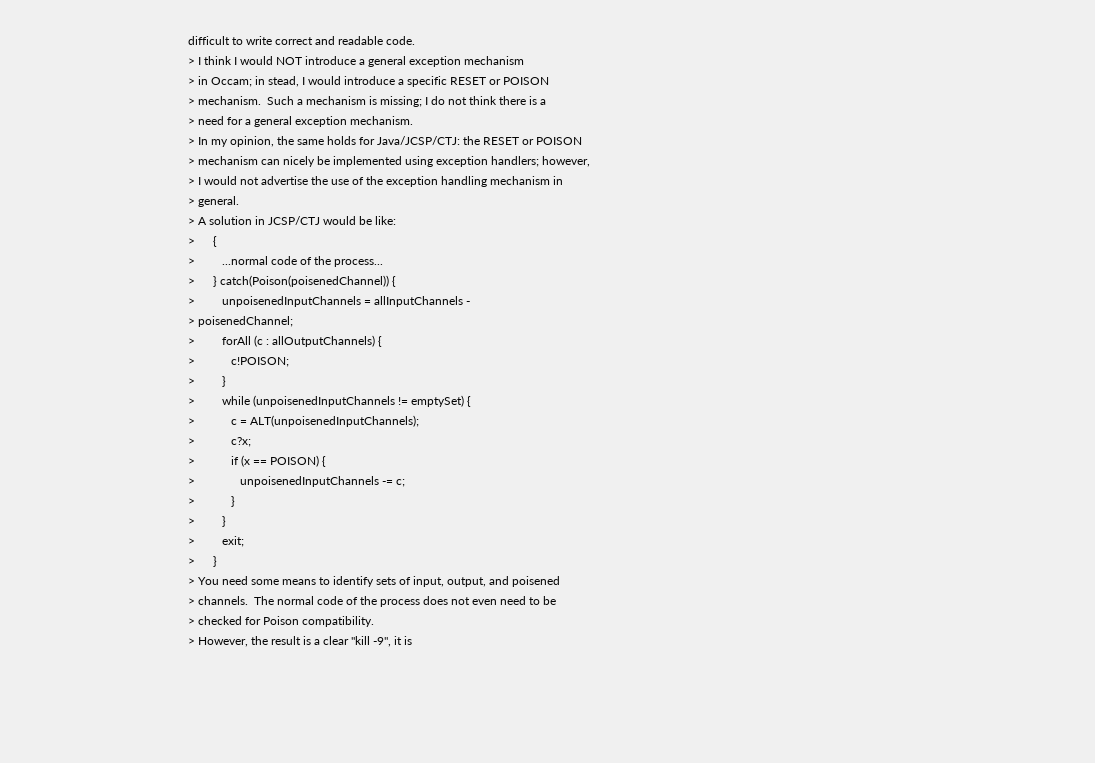difficult to write correct and readable code.
> I think I would NOT introduce a general exception mechanism
> in Occam; in stead, I would introduce a specific RESET or POISON
> mechanism.  Such a mechanism is missing; I do not think there is a
> need for a general exception mechanism.
> In my opinion, the same holds for Java/JCSP/CTJ: the RESET or POISON
> mechanism can nicely be implemented using exception handlers; however,
> I would not advertise the use of the exception handling mechanism in
> general.
> A solution in JCSP/CTJ would be like:
>      {
>         ...normal code of the process...
>      } catch(Poison(poisenedChannel)) {
>         unpoisenedInputChannels = allInputChannels -
> poisenedChannel;
>         forAll (c : allOutputChannels) {
>            c!POISON;
>         }
>         while (unpoisenedInputChannels != emptySet) {
>            c = ALT(unpoisenedInputChannels);
>            c?x;
>            if (x == POISON) {
>               unpoisenedInputChannels -= c;
>            }
>         }
>         exit;
>      }
> You need some means to identify sets of input, output, and poisened
> channels.  The normal code of the process does not even need to be
> checked for Poison compatibility.
> However, the result is a clear "kill -9", it is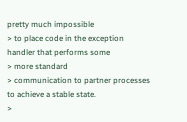pretty much impossible
> to place code in the exception handler that performs some
> more standard
> communication to partner processes to achieve a stable state.
>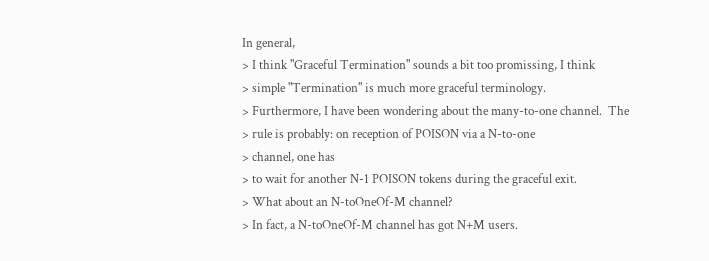In general,
> I think "Graceful Termination" sounds a bit too promissing, I think
> simple "Termination" is much more graceful terminology.
> Furthermore, I have been wondering about the many-to-one channel.  The
> rule is probably: on reception of POISON via a N-to-one
> channel, one has
> to wait for another N-1 POISON tokens during the graceful exit.
> What about an N-toOneOf-M channel?
> In fact, a N-toOneOf-M channel has got N+M users.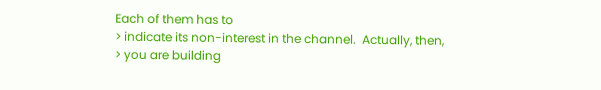Each of them has to
> indicate its non-interest in the channel.  Actually, then,
> you are building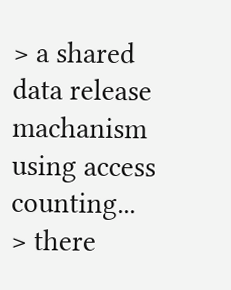> a shared data release machanism using access counting...
> there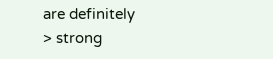are definitely
> strong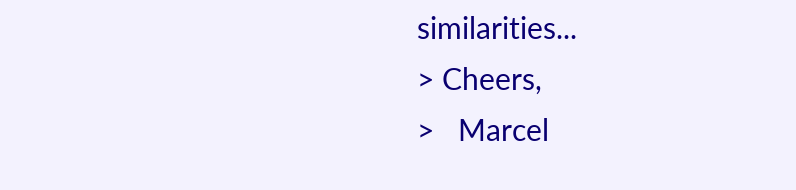similarities...
> Cheers,
>   Marcel